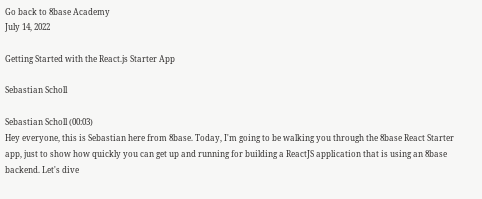Go back to 8base Academy
July 14, 2022

Getting Started with the React.js Starter App

Sebastian Scholl

Sebastian Scholl (00:03)
Hey everyone, this is Sebastian here from 8base. Today, I'm going to be walking you through the 8base React Starter app, just to show how quickly you can get up and running for building a ReactJS application that is using an 8base backend. Let's dive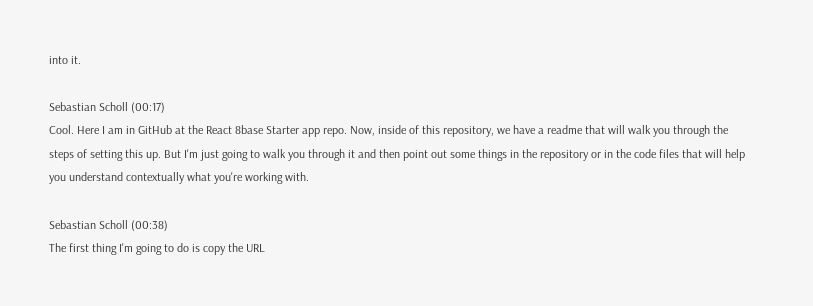into it.

Sebastian Scholl (00:17)
Cool. Here I am in GitHub at the React 8base Starter app repo. Now, inside of this repository, we have a readme that will walk you through the steps of setting this up. But I'm just going to walk you through it and then point out some things in the repository or in the code files that will help you understand contextually what you're working with.

Sebastian Scholl (00:38)
The first thing I'm going to do is copy the URL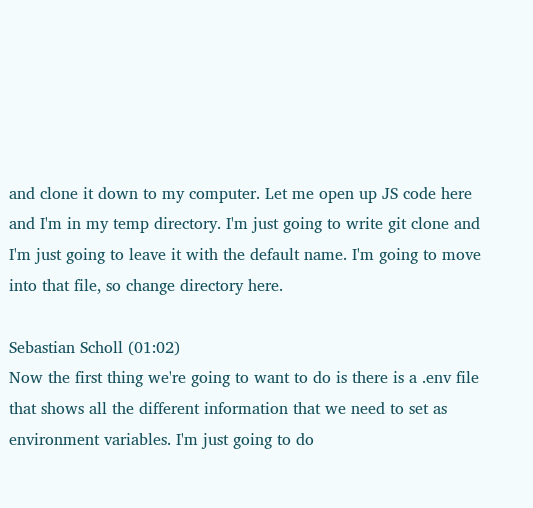and clone it down to my computer. Let me open up JS code here and I'm in my temp directory. I'm just going to write git clone and I'm just going to leave it with the default name. I'm going to move into that file, so change directory here.

Sebastian Scholl (01:02)
Now the first thing we're going to want to do is there is a .env file that shows all the different information that we need to set as environment variables. I'm just going to do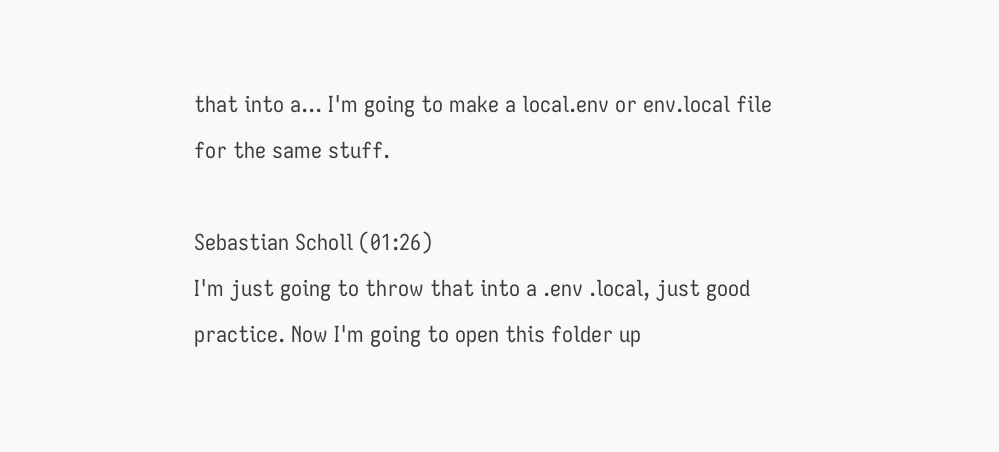that into a... I'm going to make a local.env or env.local file for the same stuff.

Sebastian Scholl (01:26)
I'm just going to throw that into a .env .local, just good practice. Now I'm going to open this folder up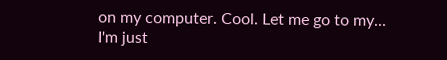on my computer. Cool. Let me go to my... I'm just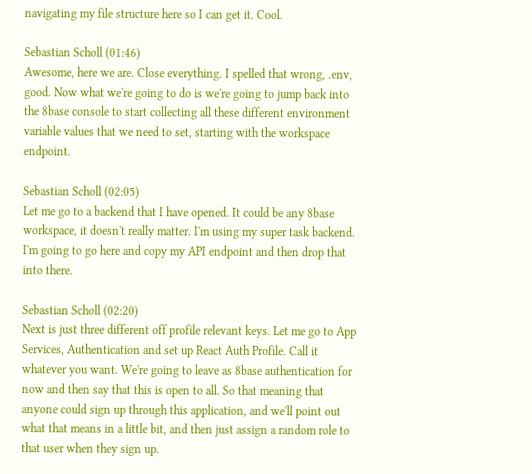navigating my file structure here so I can get it. Cool.

Sebastian Scholl (01:46)
Awesome, here we are. Close everything. I spelled that wrong, .env, good. Now what we're going to do is we're going to jump back into the 8base console to start collecting all these different environment variable values that we need to set, starting with the workspace endpoint.

Sebastian Scholl (02:05)
Let me go to a backend that I have opened. It could be any 8base workspace, it doesn't really matter. I'm using my super task backend. I'm going to go here and copy my API endpoint and then drop that into there.

Sebastian Scholl (02:20)
Next is just three different off profile relevant keys. Let me go to App Services, Authentication and set up React Auth Profile. Call it whatever you want. We're going to leave as 8base authentication for now and then say that this is open to all. So that meaning that anyone could sign up through this application, and we'll point out what that means in a little bit, and then just assign a random role to that user when they sign up.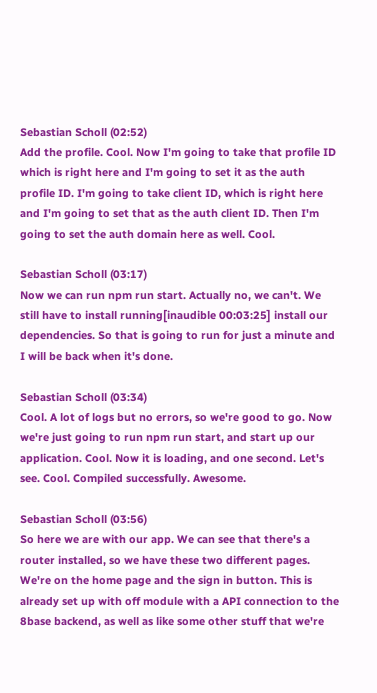Sebastian Scholl (02:52)
Add the profile. Cool. Now I'm going to take that profile ID which is right here and I'm going to set it as the auth profile ID. I'm going to take client ID, which is right here and I'm going to set that as the auth client ID. Then I'm going to set the auth domain here as well. Cool.

Sebastian Scholl (03:17)
Now we can run npm run start. Actually no, we can't. We still have to install running[inaudible 00:03:25] install our dependencies. So that is going to run for just a minute and I will be back when it's done.

Sebastian Scholl (03:34)
Cool. A lot of logs but no errors, so we're good to go. Now we're just going to run npm run start, and start up our application. Cool. Now it is loading, and one second. Let's see. Cool. Compiled successfully. Awesome.

Sebastian Scholl (03:56)
So here we are with our app. We can see that there's a router installed, so we have these two different pages. We're on the home page and the sign in button. This is already set up with off module with a API connection to the 8base backend, as well as like some other stuff that we're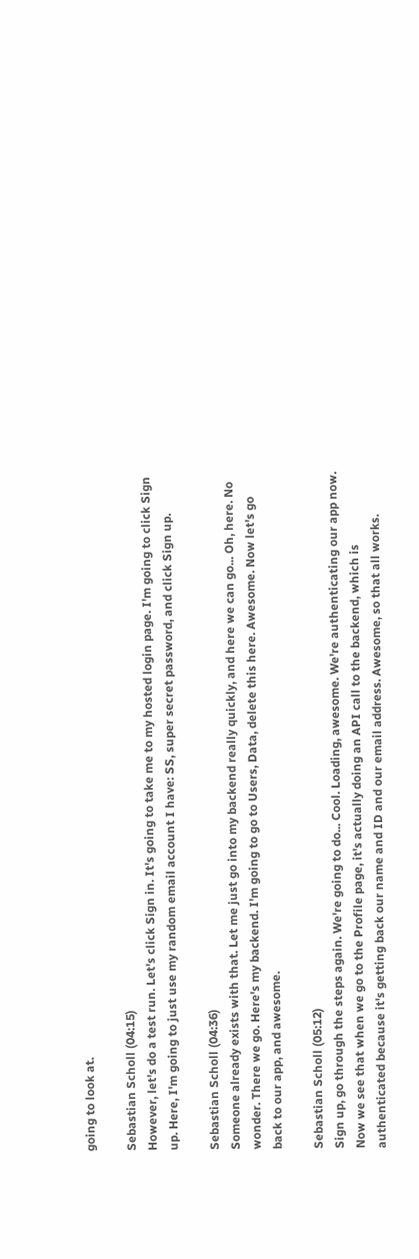going to look at.

Sebastian Scholl (04:15)
However, let's do a test run. Let's click Sign in. It's going to take me to my hosted login page. I'm going to click Sign up. Here, I'm going to just use my random email account I have: SS, super secret password, and click Sign up.

Sebastian Scholl (04:36)
Someone already exists with that. Let me just go into my backend really quickly, and here we can go... Oh, here. No wonder. There we go. Here's my backend. I'm going to go to Users, Data, delete this here. Awesome. Now let's go back to our app, and awesome.

Sebastian Scholl (05:12)
Sign up, go through the steps again. We're going to do... Cool. Loading, awesome. We're authenticating our app now. Now we see that when we go to the Profile page, it's actually doing an API call to the backend, which is authenticated because it's getting back our name and ID and our email address. Awesome, so that all works.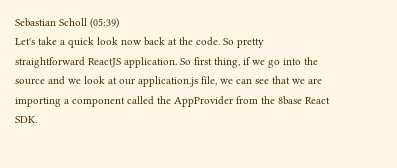Sebastian Scholl (05:39)
Let's take a quick look now back at the code. So pretty straightforward ReactJS application. So first thing, if we go into the source and we look at our application.js file, we can see that we are importing a component called the AppProvider from the 8base React SDK.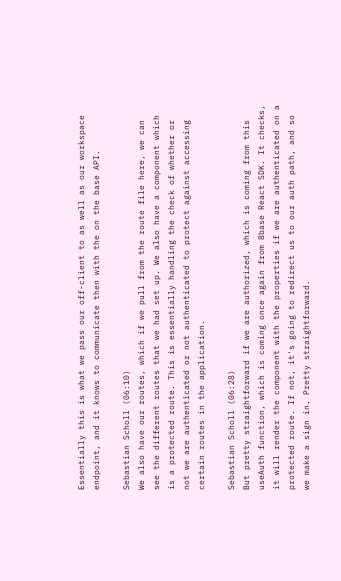Essentially this is what we pass our off-client to as well as our workspace endpoint, and it knows to communicate then with the on the base API.

Sebastian Scholl (06:10)
We also have our routes, which if we pull from the route file here, we can see the different routes that we had set up. We also have a component which is a protected route. This is essentially handling the check of whether or not we are authenticated or not authenticated to protect against accessing certain routes in the application.

Sebastian Scholl (06:28)
But pretty straightforward if we are authorized, which is coming from this useAuth function, which is coming once again from 8base React SDK. It checks, it will render the component with the properties if we are authenticated on a protected route. If not, it's going to redirect us to our auth path, and so we make a sign in. Pretty straightforward.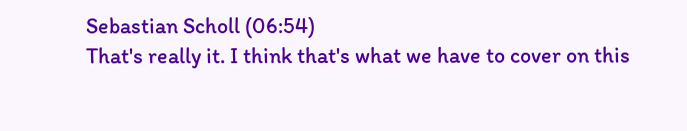Sebastian Scholl (06:54)
That's really it. I think that's what we have to cover on this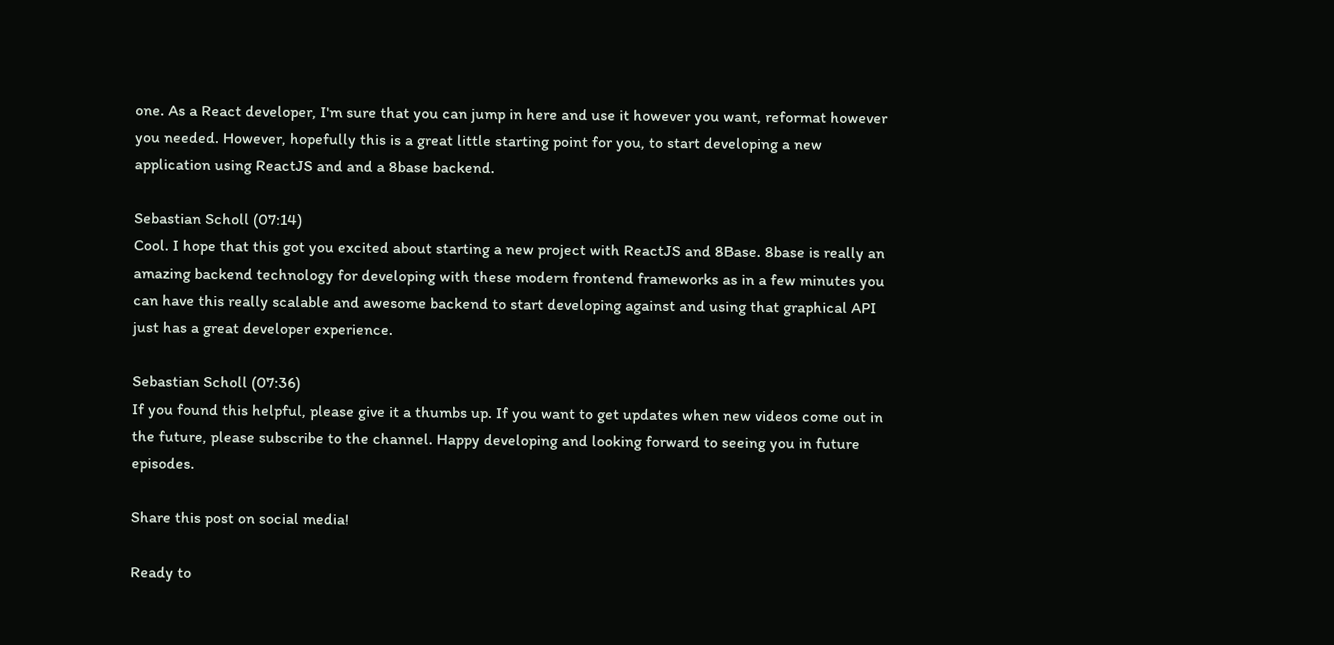one. As a React developer, I'm sure that you can jump in here and use it however you want, reformat however you needed. However, hopefully this is a great little starting point for you, to start developing a new application using ReactJS and and a 8base backend.

Sebastian Scholl (07:14)
Cool. I hope that this got you excited about starting a new project with ReactJS and 8Base. 8base is really an amazing backend technology for developing with these modern frontend frameworks as in a few minutes you can have this really scalable and awesome backend to start developing against and using that graphical API just has a great developer experience.

Sebastian Scholl (07:36)
If you found this helpful, please give it a thumbs up. If you want to get updates when new videos come out in the future, please subscribe to the channel. Happy developing and looking forward to seeing you in future episodes.

Share this post on social media!

Ready to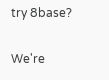try 8base?

We're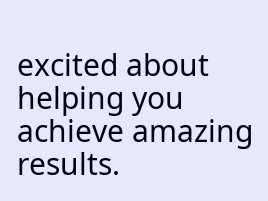excited about helping you achieve amazing results.